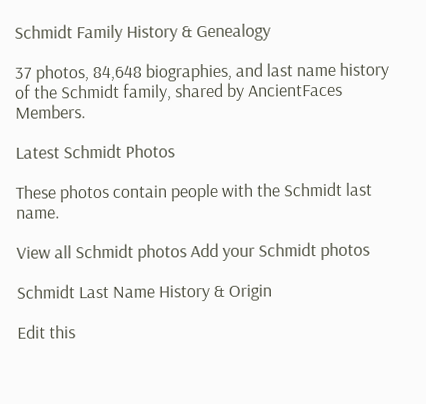Schmidt Family History & Genealogy

37 photos, 84,648 biographies, and last name history of the Schmidt family, shared by AncientFaces Members.

Latest Schmidt Photos

These photos contain people with the Schmidt last name.

View all Schmidt photos Add your Schmidt photos

Schmidt Last Name History & Origin

Edit this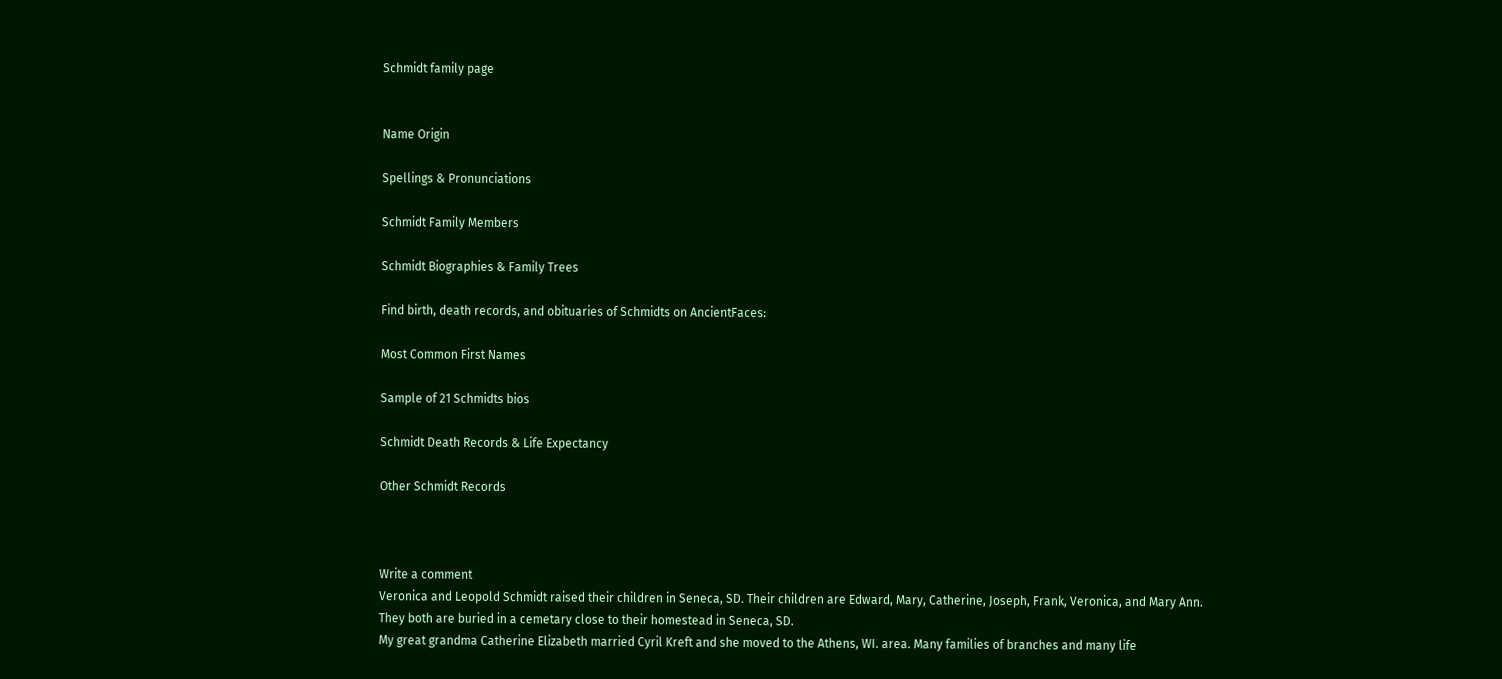Schmidt family page


Name Origin

Spellings & Pronunciations

Schmidt Family Members

Schmidt Biographies & Family Trees

Find birth, death records, and obituaries of Schmidts on AncientFaces:

Most Common First Names

Sample of 21 Schmidts bios

Schmidt Death Records & Life Expectancy

Other Schmidt Records



Write a comment
Veronica and Leopold Schmidt raised their children in Seneca, SD. Their children are Edward, Mary, Catherine, Joseph, Frank, Veronica, and Mary Ann.
They both are buried in a cemetary close to their homestead in Seneca, SD.
My great grandma Catherine Elizabeth married Cyril Kreft and she moved to the Athens, WI. area. Many families of branches and many life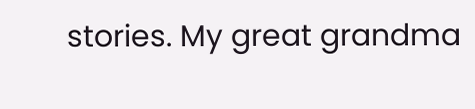stories. My great grandma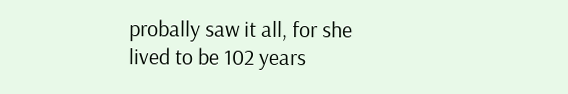probally saw it all, for she lived to be 102 years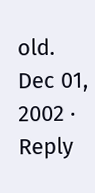old.
Dec 01, 2002 · Reply